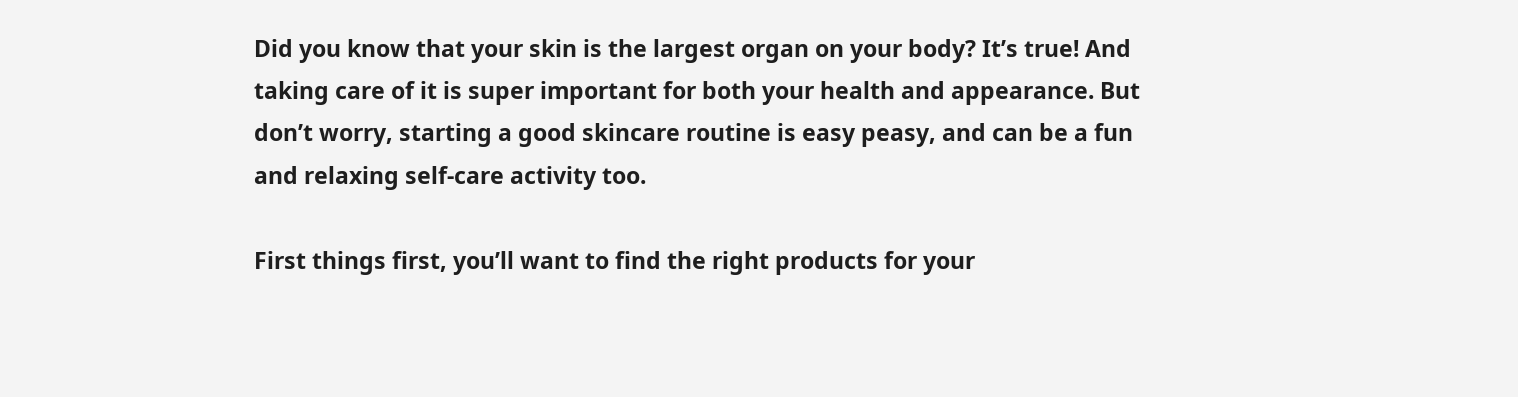Did you know that your skin is the largest organ on your body? It’s true! And taking care of it is super important for both your health and appearance. But don’t worry, starting a good skincare routine is easy peasy, and can be a fun and relaxing self-care activity too.

First things first, you’ll want to find the right products for your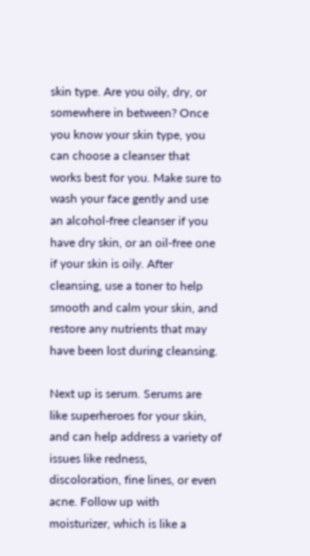skin type. Are you oily, dry, or somewhere in between? Once you know your skin type, you can choose a cleanser that works best for you. Make sure to wash your face gently and use an alcohol-free cleanser if you have dry skin, or an oil-free one if your skin is oily. After cleansing, use a toner to help smooth and calm your skin, and restore any nutrients that may have been lost during cleansing.

Next up is serum. Serums are like superheroes for your skin, and can help address a variety of issues like redness, discoloration, fine lines, or even acne. Follow up with moisturizer, which is like a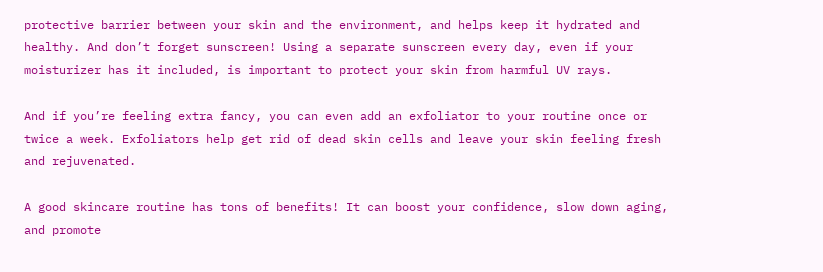protective barrier between your skin and the environment, and helps keep it hydrated and healthy. And don’t forget sunscreen! Using a separate sunscreen every day, even if your moisturizer has it included, is important to protect your skin from harmful UV rays.

And if you’re feeling extra fancy, you can even add an exfoliator to your routine once or twice a week. Exfoliators help get rid of dead skin cells and leave your skin feeling fresh and rejuvenated.

A good skincare routine has tons of benefits! It can boost your confidence, slow down aging, and promote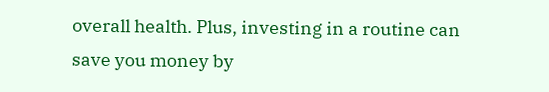overall health. Plus, investing in a routine can save you money by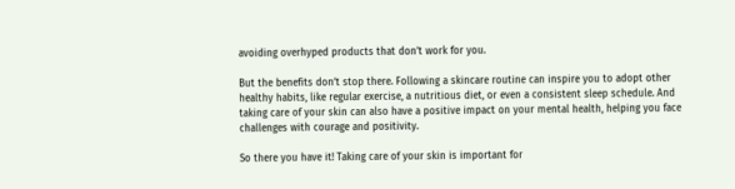avoiding overhyped products that don’t work for you.

But the benefits don’t stop there. Following a skincare routine can inspire you to adopt other healthy habits, like regular exercise, a nutritious diet, or even a consistent sleep schedule. And taking care of your skin can also have a positive impact on your mental health, helping you face challenges with courage and positivity.

So there you have it! Taking care of your skin is important for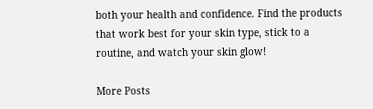both your health and confidence. Find the products that work best for your skin type, stick to a routine, and watch your skin glow!

More Posts